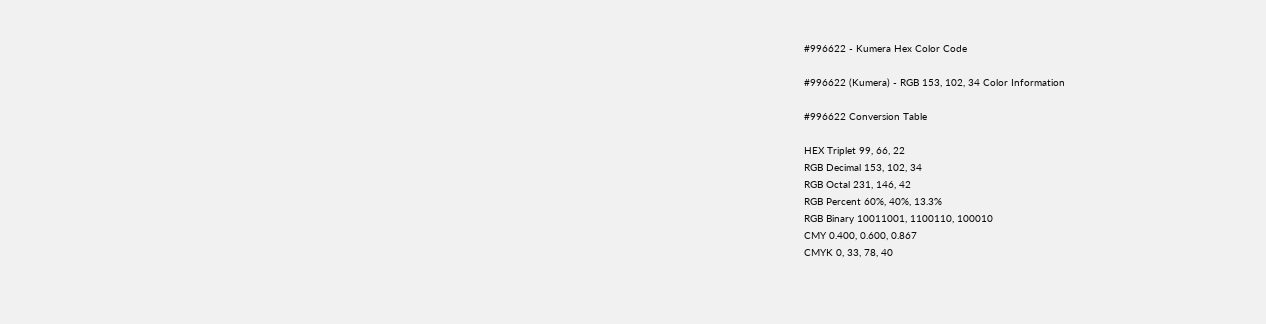#996622 - Kumera Hex Color Code

#996622 (Kumera) - RGB 153, 102, 34 Color Information

#996622 Conversion Table

HEX Triplet 99, 66, 22
RGB Decimal 153, 102, 34
RGB Octal 231, 146, 42
RGB Percent 60%, 40%, 13.3%
RGB Binary 10011001, 1100110, 100010
CMY 0.400, 0.600, 0.867
CMYK 0, 33, 78, 40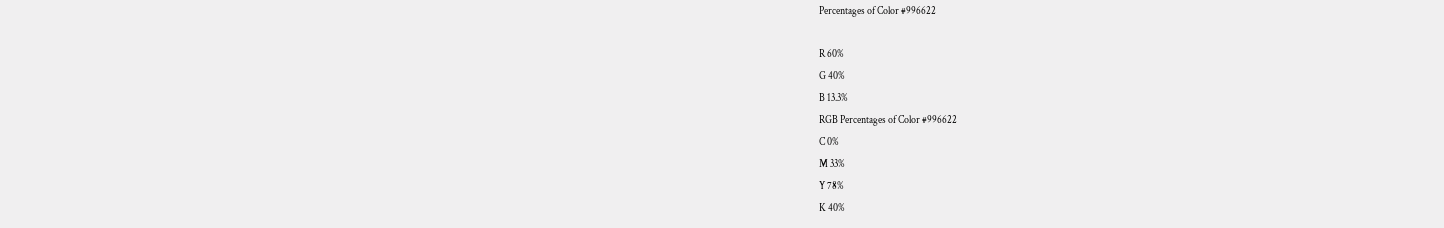Percentages of Color #996622

R 60%
G 40%
B 13.3%
RGB Percentages of Color #996622
C 0%
M 33%
Y 78%
K 40%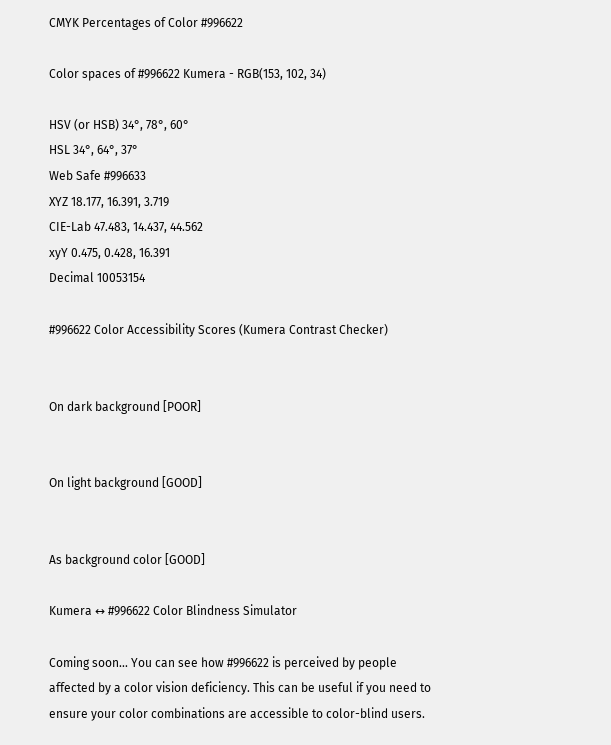CMYK Percentages of Color #996622

Color spaces of #996622 Kumera - RGB(153, 102, 34)

HSV (or HSB) 34°, 78°, 60°
HSL 34°, 64°, 37°
Web Safe #996633
XYZ 18.177, 16.391, 3.719
CIE-Lab 47.483, 14.437, 44.562
xyY 0.475, 0.428, 16.391
Decimal 10053154

#996622 Color Accessibility Scores (Kumera Contrast Checker)


On dark background [POOR]


On light background [GOOD]


As background color [GOOD]

Kumera ↔ #996622 Color Blindness Simulator

Coming soon... You can see how #996622 is perceived by people affected by a color vision deficiency. This can be useful if you need to ensure your color combinations are accessible to color-blind users.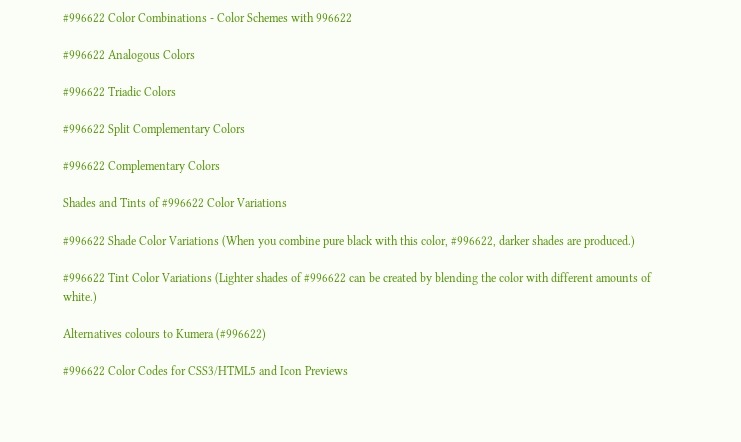#996622 Color Combinations - Color Schemes with 996622

#996622 Analogous Colors

#996622 Triadic Colors

#996622 Split Complementary Colors

#996622 Complementary Colors

Shades and Tints of #996622 Color Variations

#996622 Shade Color Variations (When you combine pure black with this color, #996622, darker shades are produced.)

#996622 Tint Color Variations (Lighter shades of #996622 can be created by blending the color with different amounts of white.)

Alternatives colours to Kumera (#996622)

#996622 Color Codes for CSS3/HTML5 and Icon Previews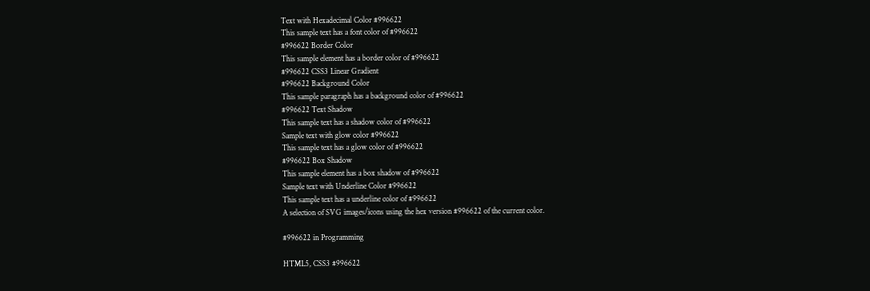Text with Hexadecimal Color #996622
This sample text has a font color of #996622
#996622 Border Color
This sample element has a border color of #996622
#996622 CSS3 Linear Gradient
#996622 Background Color
This sample paragraph has a background color of #996622
#996622 Text Shadow
This sample text has a shadow color of #996622
Sample text with glow color #996622
This sample text has a glow color of #996622
#996622 Box Shadow
This sample element has a box shadow of #996622
Sample text with Underline Color #996622
This sample text has a underline color of #996622
A selection of SVG images/icons using the hex version #996622 of the current color.

#996622 in Programming

HTML5, CSS3 #996622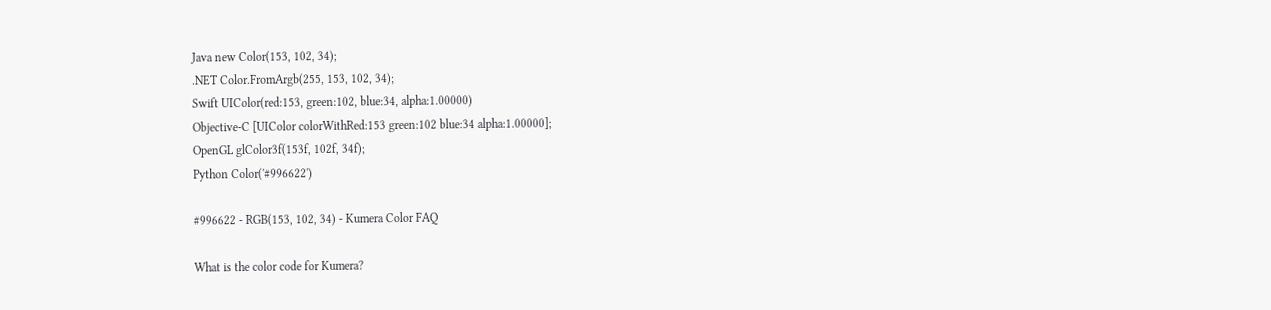Java new Color(153, 102, 34);
.NET Color.FromArgb(255, 153, 102, 34);
Swift UIColor(red:153, green:102, blue:34, alpha:1.00000)
Objective-C [UIColor colorWithRed:153 green:102 blue:34 alpha:1.00000];
OpenGL glColor3f(153f, 102f, 34f);
Python Color('#996622')

#996622 - RGB(153, 102, 34) - Kumera Color FAQ

What is the color code for Kumera?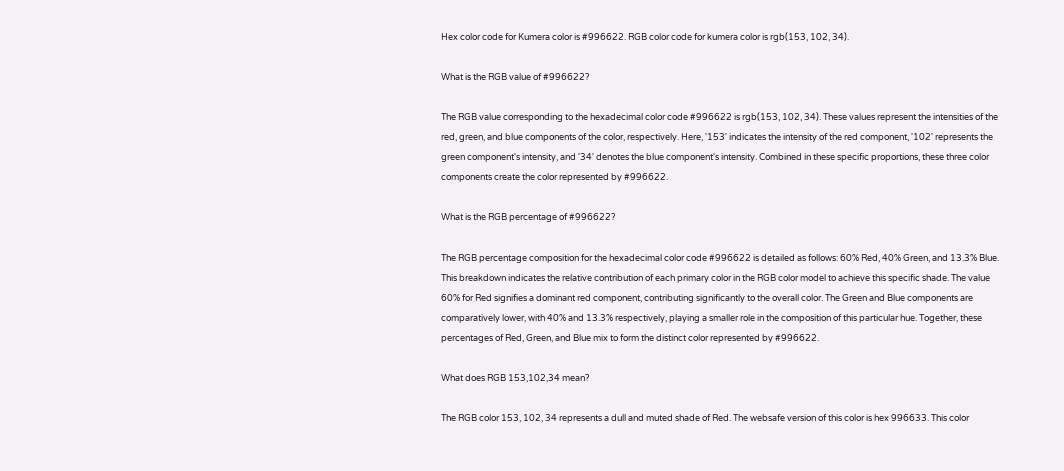Hex color code for Kumera color is #996622. RGB color code for kumera color is rgb(153, 102, 34).

What is the RGB value of #996622?

The RGB value corresponding to the hexadecimal color code #996622 is rgb(153, 102, 34). These values represent the intensities of the red, green, and blue components of the color, respectively. Here, '153' indicates the intensity of the red component, '102' represents the green component's intensity, and '34' denotes the blue component's intensity. Combined in these specific proportions, these three color components create the color represented by #996622.

What is the RGB percentage of #996622?

The RGB percentage composition for the hexadecimal color code #996622 is detailed as follows: 60% Red, 40% Green, and 13.3% Blue. This breakdown indicates the relative contribution of each primary color in the RGB color model to achieve this specific shade. The value 60% for Red signifies a dominant red component, contributing significantly to the overall color. The Green and Blue components are comparatively lower, with 40% and 13.3% respectively, playing a smaller role in the composition of this particular hue. Together, these percentages of Red, Green, and Blue mix to form the distinct color represented by #996622.

What does RGB 153,102,34 mean?

The RGB color 153, 102, 34 represents a dull and muted shade of Red. The websafe version of this color is hex 996633. This color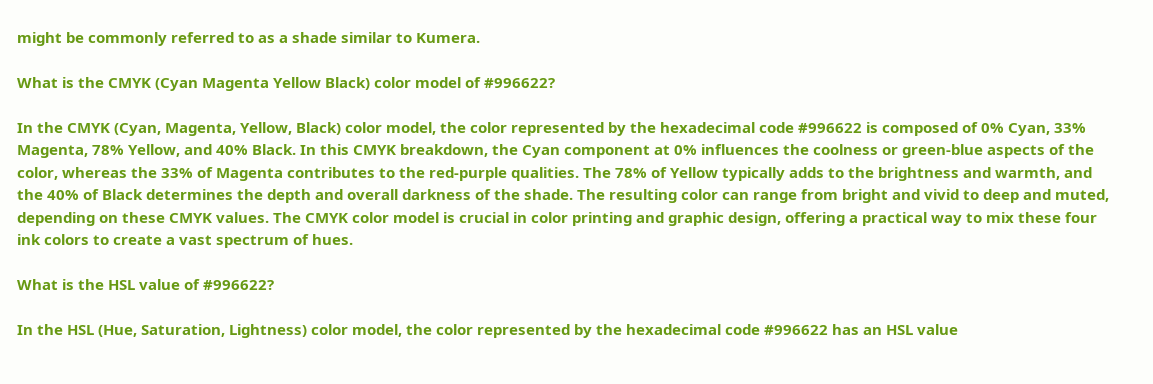might be commonly referred to as a shade similar to Kumera.

What is the CMYK (Cyan Magenta Yellow Black) color model of #996622?

In the CMYK (Cyan, Magenta, Yellow, Black) color model, the color represented by the hexadecimal code #996622 is composed of 0% Cyan, 33% Magenta, 78% Yellow, and 40% Black. In this CMYK breakdown, the Cyan component at 0% influences the coolness or green-blue aspects of the color, whereas the 33% of Magenta contributes to the red-purple qualities. The 78% of Yellow typically adds to the brightness and warmth, and the 40% of Black determines the depth and overall darkness of the shade. The resulting color can range from bright and vivid to deep and muted, depending on these CMYK values. The CMYK color model is crucial in color printing and graphic design, offering a practical way to mix these four ink colors to create a vast spectrum of hues.

What is the HSL value of #996622?

In the HSL (Hue, Saturation, Lightness) color model, the color represented by the hexadecimal code #996622 has an HSL value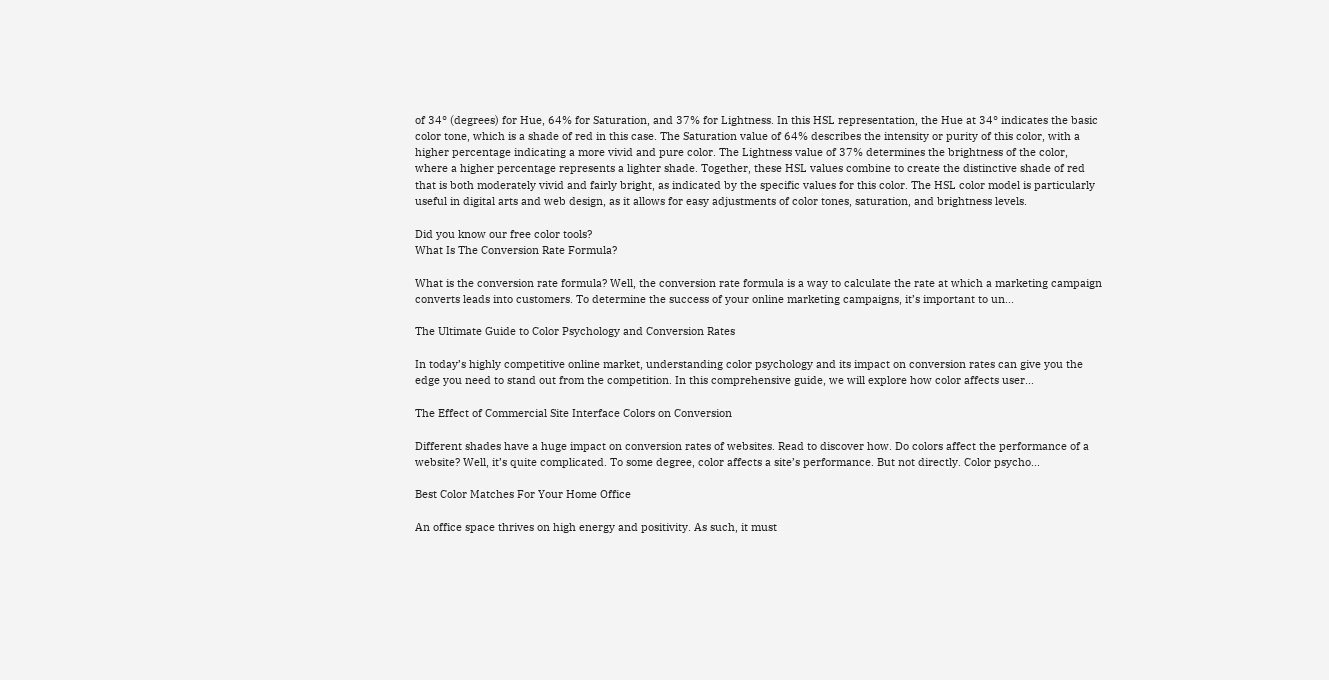of 34° (degrees) for Hue, 64% for Saturation, and 37% for Lightness. In this HSL representation, the Hue at 34° indicates the basic color tone, which is a shade of red in this case. The Saturation value of 64% describes the intensity or purity of this color, with a higher percentage indicating a more vivid and pure color. The Lightness value of 37% determines the brightness of the color, where a higher percentage represents a lighter shade. Together, these HSL values combine to create the distinctive shade of red that is both moderately vivid and fairly bright, as indicated by the specific values for this color. The HSL color model is particularly useful in digital arts and web design, as it allows for easy adjustments of color tones, saturation, and brightness levels.

Did you know our free color tools?
What Is The Conversion Rate Formula?

What is the conversion rate formula? Well, the conversion rate formula is a way to calculate the rate at which a marketing campaign converts leads into customers. To determine the success of your online marketing campaigns, it’s important to un...

The Ultimate Guide to Color Psychology and Conversion Rates

In today’s highly competitive online market, understanding color psychology and its impact on conversion rates can give you the edge you need to stand out from the competition. In this comprehensive guide, we will explore how color affects user...

The Effect of Commercial Site Interface Colors on Conversion

Different shades have a huge impact on conversion rates of websites. Read to discover how. Do colors affect the performance of a website? Well, it’s quite complicated. To some degree, color affects a site’s performance. But not directly. Color psycho...

Best Color Matches For Your Home Office

An office space thrives on high energy and positivity. As such, it must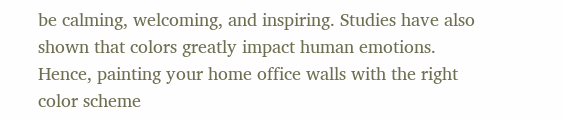be calming, welcoming, and inspiring. Studies have also shown that colors greatly impact human emotions. Hence, painting your home office walls with the right color scheme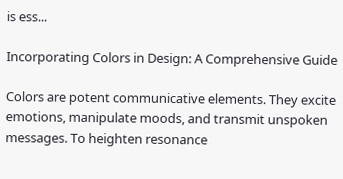is ess...

Incorporating Colors in Design: A Comprehensive Guide

Colors are potent communicative elements. They excite emotions, manipulate moods, and transmit unspoken messages. To heighten resonance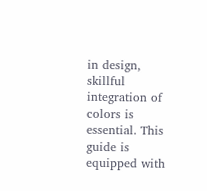in design, skillful integration of colors is essential. This guide is equipped with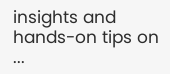insights and hands-on tips on ...